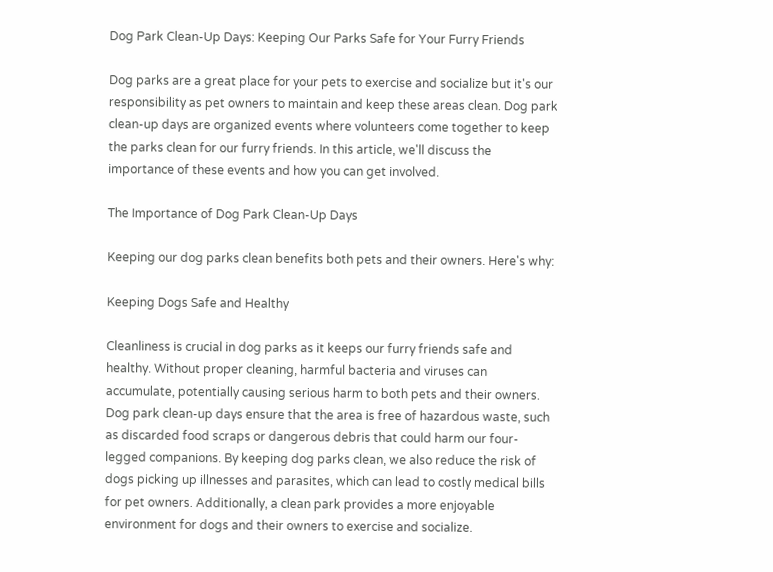Dog Park Clean-Up Days: Keeping Our Parks Safe for Your Furry Friends

Dog parks are a great place for your pets to exercise and socialize but it's our responsibility as pet owners to maintain and keep these areas clean. Dog park clean-up days are organized events where volunteers come together to keep the parks clean for our furry friends. In this article, we'll discuss the importance of these events and how you can get involved.

The Importance of Dog Park Clean-Up Days

Keeping our dog parks clean benefits both pets and their owners. Here's why:

Keeping Dogs Safe and Healthy

Cleanliness is crucial in dog parks as it keeps our furry friends safe and healthy. Without proper cleaning, harmful bacteria and viruses can accumulate, potentially causing serious harm to both pets and their owners. Dog park clean-up days ensure that the area is free of hazardous waste, such as discarded food scraps or dangerous debris that could harm our four-legged companions. By keeping dog parks clean, we also reduce the risk of dogs picking up illnesses and parasites, which can lead to costly medical bills for pet owners. Additionally, a clean park provides a more enjoyable environment for dogs and their owners to exercise and socialize.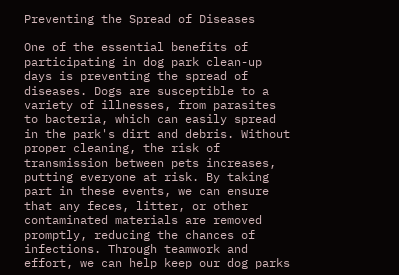Preventing the Spread of Diseases

One of the essential benefits of participating in dog park clean-up days is preventing the spread of diseases. Dogs are susceptible to a variety of illnesses, from parasites to bacteria, which can easily spread in the park's dirt and debris. Without proper cleaning, the risk of transmission between pets increases, putting everyone at risk. By taking part in these events, we can ensure that any feces, litter, or other contaminated materials are removed promptly, reducing the chances of infections. Through teamwork and effort, we can help keep our dog parks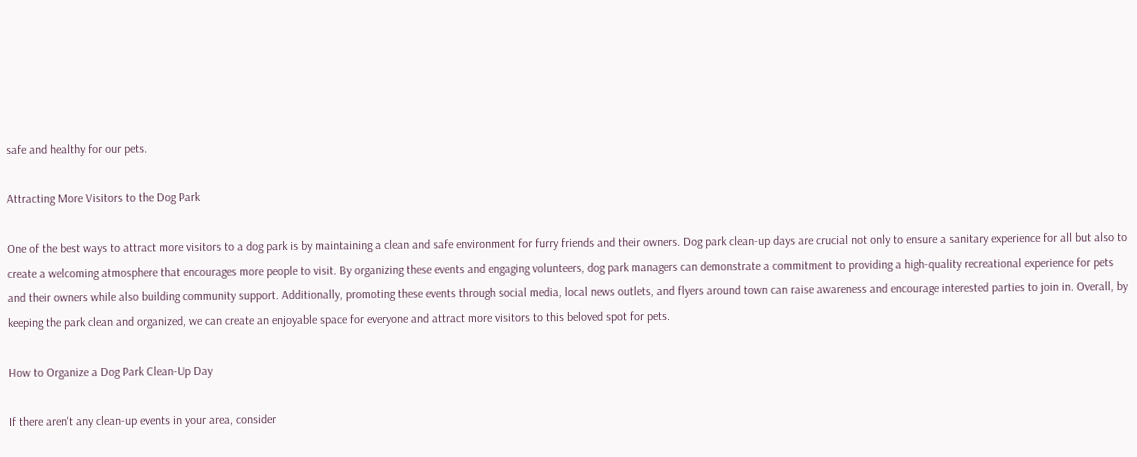safe and healthy for our pets.

Attracting More Visitors to the Dog Park

One of the best ways to attract more visitors to a dog park is by maintaining a clean and safe environment for furry friends and their owners. Dog park clean-up days are crucial not only to ensure a sanitary experience for all but also to create a welcoming atmosphere that encourages more people to visit. By organizing these events and engaging volunteers, dog park managers can demonstrate a commitment to providing a high-quality recreational experience for pets and their owners while also building community support. Additionally, promoting these events through social media, local news outlets, and flyers around town can raise awareness and encourage interested parties to join in. Overall, by keeping the park clean and organized, we can create an enjoyable space for everyone and attract more visitors to this beloved spot for pets.

How to Organize a Dog Park Clean-Up Day

If there aren't any clean-up events in your area, consider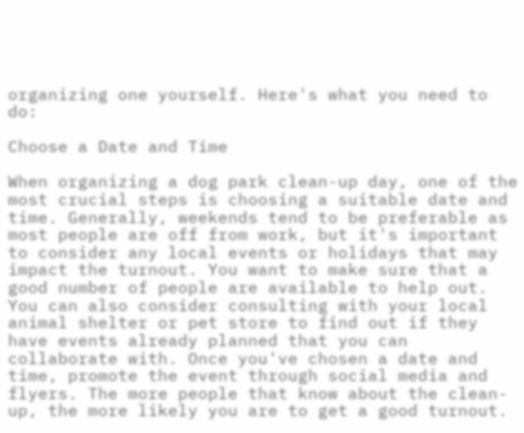organizing one yourself. Here's what you need to do:

Choose a Date and Time

When organizing a dog park clean-up day, one of the most crucial steps is choosing a suitable date and time. Generally, weekends tend to be preferable as most people are off from work, but it's important to consider any local events or holidays that may impact the turnout. You want to make sure that a good number of people are available to help out. You can also consider consulting with your local animal shelter or pet store to find out if they have events already planned that you can collaborate with. Once you've chosen a date and time, promote the event through social media and flyers. The more people that know about the clean-up, the more likely you are to get a good turnout.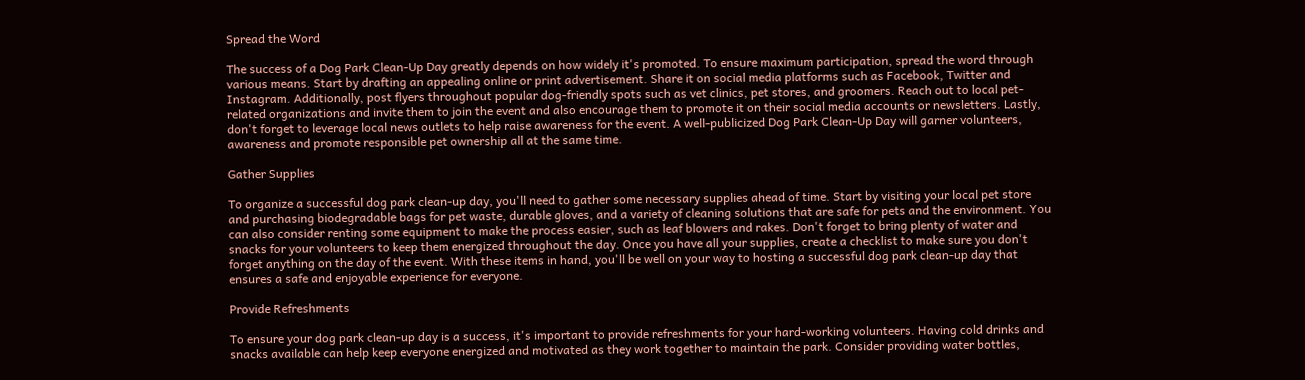Spread the Word

The success of a Dog Park Clean-Up Day greatly depends on how widely it's promoted. To ensure maximum participation, spread the word through various means. Start by drafting an appealing online or print advertisement. Share it on social media platforms such as Facebook, Twitter and Instagram. Additionally, post flyers throughout popular dog-friendly spots such as vet clinics, pet stores, and groomers. Reach out to local pet-related organizations and invite them to join the event and also encourage them to promote it on their social media accounts or newsletters. Lastly, don't forget to leverage local news outlets to help raise awareness for the event. A well-publicized Dog Park Clean-Up Day will garner volunteers, awareness and promote responsible pet ownership all at the same time.

Gather Supplies

To organize a successful dog park clean-up day, you'll need to gather some necessary supplies ahead of time. Start by visiting your local pet store and purchasing biodegradable bags for pet waste, durable gloves, and a variety of cleaning solutions that are safe for pets and the environment. You can also consider renting some equipment to make the process easier, such as leaf blowers and rakes. Don't forget to bring plenty of water and snacks for your volunteers to keep them energized throughout the day. Once you have all your supplies, create a checklist to make sure you don't forget anything on the day of the event. With these items in hand, you'll be well on your way to hosting a successful dog park clean-up day that ensures a safe and enjoyable experience for everyone.

Provide Refreshments

To ensure your dog park clean-up day is a success, it's important to provide refreshments for your hard-working volunteers. Having cold drinks and snacks available can help keep everyone energized and motivated as they work together to maintain the park. Consider providing water bottles,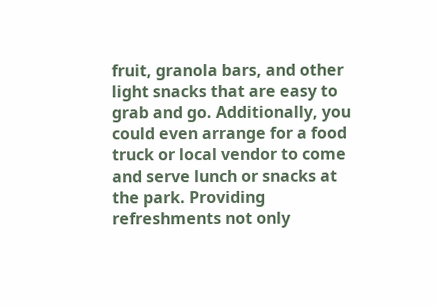fruit, granola bars, and other light snacks that are easy to grab and go. Additionally, you could even arrange for a food truck or local vendor to come and serve lunch or snacks at the park. Providing refreshments not only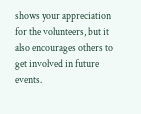shows your appreciation for the volunteers, but it also encourages others to get involved in future events.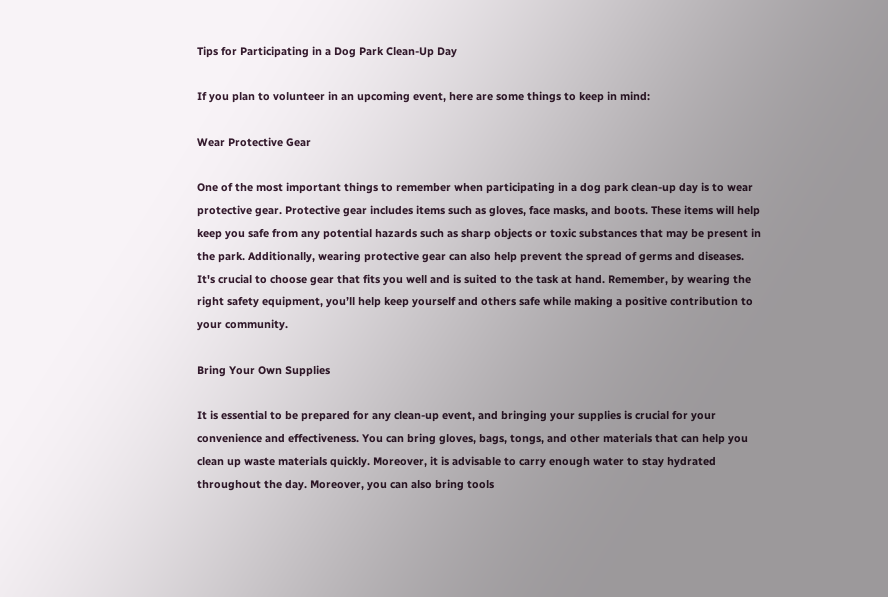Tips for Participating in a Dog Park Clean-Up Day

If you plan to volunteer in an upcoming event, here are some things to keep in mind:

Wear Protective Gear

One of the most important things to remember when participating in a dog park clean-up day is to wear protective gear. Protective gear includes items such as gloves, face masks, and boots. These items will help keep you safe from any potential hazards such as sharp objects or toxic substances that may be present in the park. Additionally, wearing protective gear can also help prevent the spread of germs and diseases. It's crucial to choose gear that fits you well and is suited to the task at hand. Remember, by wearing the right safety equipment, you’ll help keep yourself and others safe while making a positive contribution to your community.

Bring Your Own Supplies

It is essential to be prepared for any clean-up event, and bringing your supplies is crucial for your convenience and effectiveness. You can bring gloves, bags, tongs, and other materials that can help you clean up waste materials quickly. Moreover, it is advisable to carry enough water to stay hydrated throughout the day. Moreover, you can also bring tools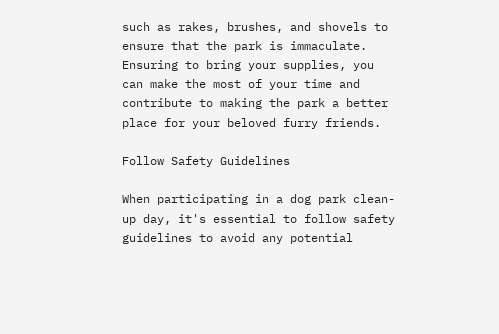such as rakes, brushes, and shovels to ensure that the park is immaculate. Ensuring to bring your supplies, you can make the most of your time and contribute to making the park a better place for your beloved furry friends.

Follow Safety Guidelines

When participating in a dog park clean-up day, it's essential to follow safety guidelines to avoid any potential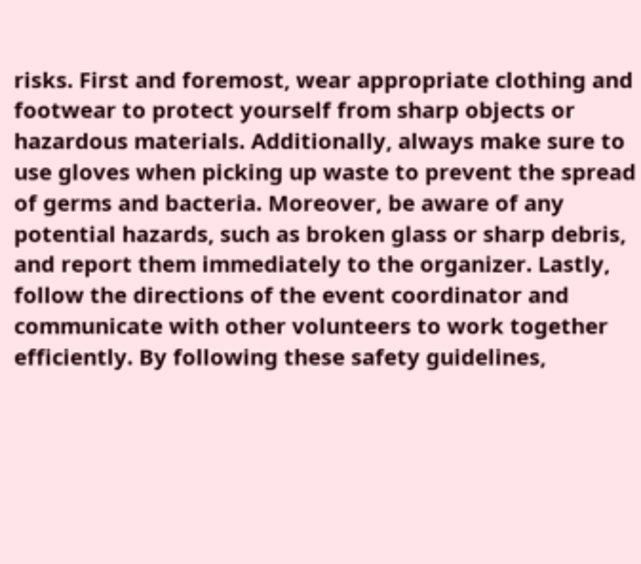risks. First and foremost, wear appropriate clothing and footwear to protect yourself from sharp objects or hazardous materials. Additionally, always make sure to use gloves when picking up waste to prevent the spread of germs and bacteria. Moreover, be aware of any potential hazards, such as broken glass or sharp debris, and report them immediately to the organizer. Lastly, follow the directions of the event coordinator and communicate with other volunteers to work together efficiently. By following these safety guidelines,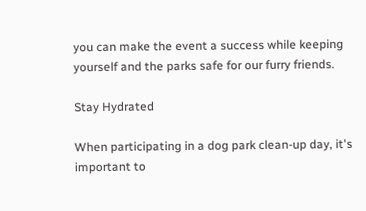you can make the event a success while keeping yourself and the parks safe for our furry friends.

Stay Hydrated

When participating in a dog park clean-up day, it's important to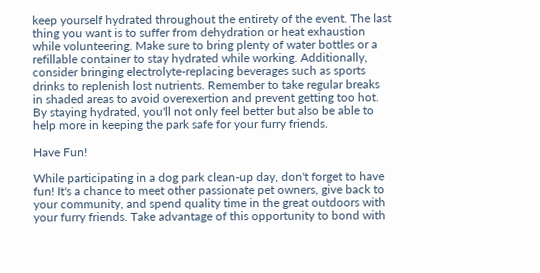keep yourself hydrated throughout the entirety of the event. The last thing you want is to suffer from dehydration or heat exhaustion while volunteering. Make sure to bring plenty of water bottles or a refillable container to stay hydrated while working. Additionally, consider bringing electrolyte-replacing beverages such as sports drinks to replenish lost nutrients. Remember to take regular breaks in shaded areas to avoid overexertion and prevent getting too hot. By staying hydrated, you'll not only feel better but also be able to help more in keeping the park safe for your furry friends.

Have Fun!

While participating in a dog park clean-up day, don't forget to have fun! It's a chance to meet other passionate pet owners, give back to your community, and spend quality time in the great outdoors with your furry friends. Take advantage of this opportunity to bond with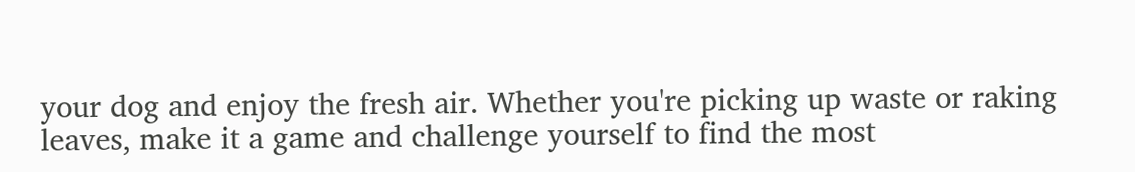your dog and enjoy the fresh air. Whether you're picking up waste or raking leaves, make it a game and challenge yourself to find the most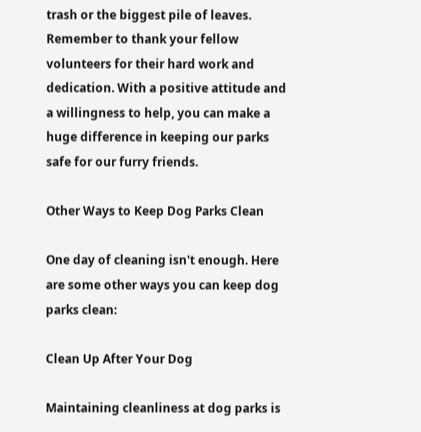trash or the biggest pile of leaves. Remember to thank your fellow volunteers for their hard work and dedication. With a positive attitude and a willingness to help, you can make a huge difference in keeping our parks safe for our furry friends.

Other Ways to Keep Dog Parks Clean

One day of cleaning isn't enough. Here are some other ways you can keep dog parks clean:

Clean Up After Your Dog

Maintaining cleanliness at dog parks is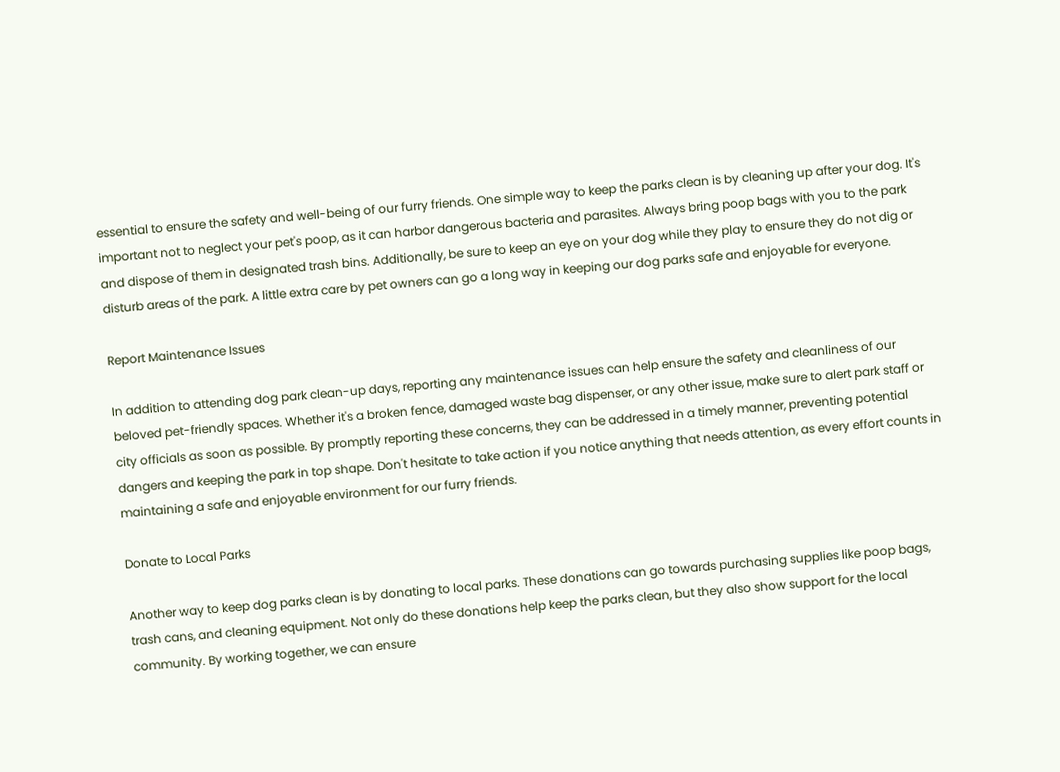essential to ensure the safety and well-being of our furry friends. One simple way to keep the parks clean is by cleaning up after your dog. It's important not to neglect your pet's poop, as it can harbor dangerous bacteria and parasites. Always bring poop bags with you to the park and dispose of them in designated trash bins. Additionally, be sure to keep an eye on your dog while they play to ensure they do not dig or disturb areas of the park. A little extra care by pet owners can go a long way in keeping our dog parks safe and enjoyable for everyone.

Report Maintenance Issues

In addition to attending dog park clean-up days, reporting any maintenance issues can help ensure the safety and cleanliness of our beloved pet-friendly spaces. Whether it's a broken fence, damaged waste bag dispenser, or any other issue, make sure to alert park staff or city officials as soon as possible. By promptly reporting these concerns, they can be addressed in a timely manner, preventing potential dangers and keeping the park in top shape. Don't hesitate to take action if you notice anything that needs attention, as every effort counts in maintaining a safe and enjoyable environment for our furry friends.

Donate to Local Parks

Another way to keep dog parks clean is by donating to local parks. These donations can go towards purchasing supplies like poop bags, trash cans, and cleaning equipment. Not only do these donations help keep the parks clean, but they also show support for the local community. By working together, we can ensure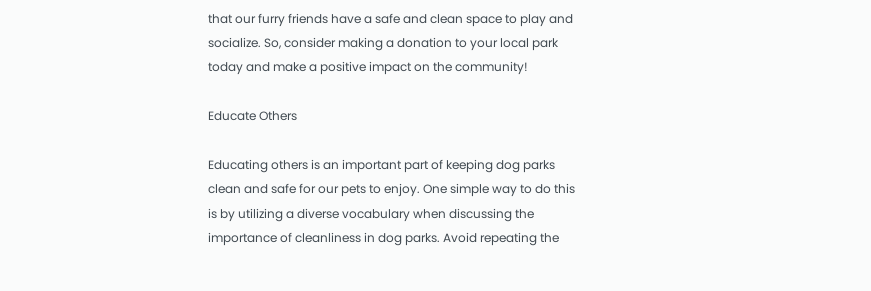that our furry friends have a safe and clean space to play and socialize. So, consider making a donation to your local park today and make a positive impact on the community!

Educate Others

Educating others is an important part of keeping dog parks clean and safe for our pets to enjoy. One simple way to do this is by utilizing a diverse vocabulary when discussing the importance of cleanliness in dog parks. Avoid repeating the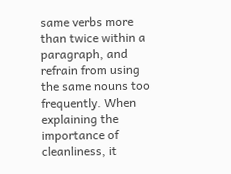same verbs more than twice within a paragraph, and refrain from using the same nouns too frequently. When explaining the importance of cleanliness, it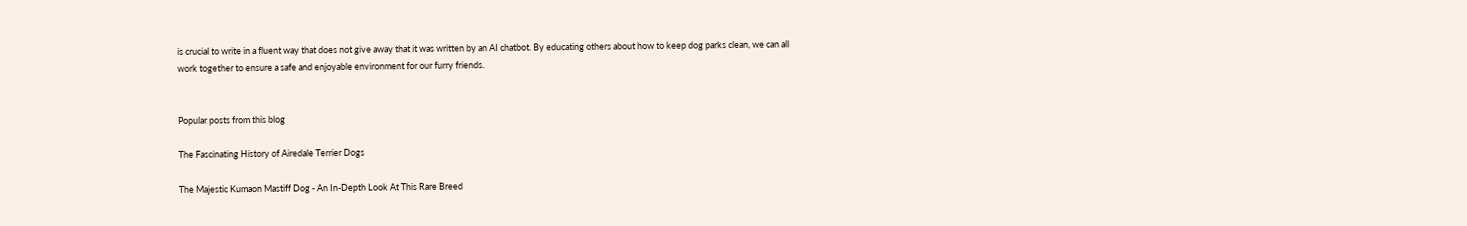is crucial to write in a fluent way that does not give away that it was written by an AI chatbot. By educating others about how to keep dog parks clean, we can all work together to ensure a safe and enjoyable environment for our furry friends.


Popular posts from this blog

The Fascinating History of Airedale Terrier Dogs

The Majestic Kumaon Mastiff Dog - An In-Depth Look At This Rare Breed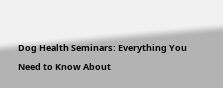Dog Health Seminars: Everything You Need to Know About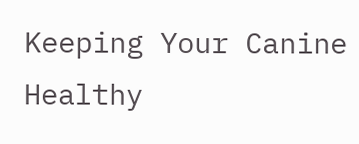Keeping Your Canine Healthy